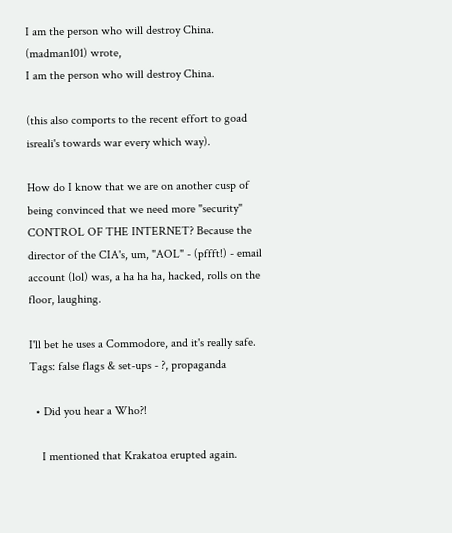I am the person who will destroy China. (madman101) wrote,
I am the person who will destroy China.

(this also comports to the recent effort to goad isreali's towards war every which way).

How do I know that we are on another cusp of being convinced that we need more "security" CONTROL OF THE INTERNET? Because the director of the CIA's, um, "AOL" - (pffft!) - email account (lol) was, a ha ha ha, hacked, rolls on the floor, laughing.

I'll bet he uses a Commodore, and it's really safe.
Tags: false flags & set-ups - ?, propaganda

  • Did you hear a Who?!

    I mentioned that Krakatoa erupted again.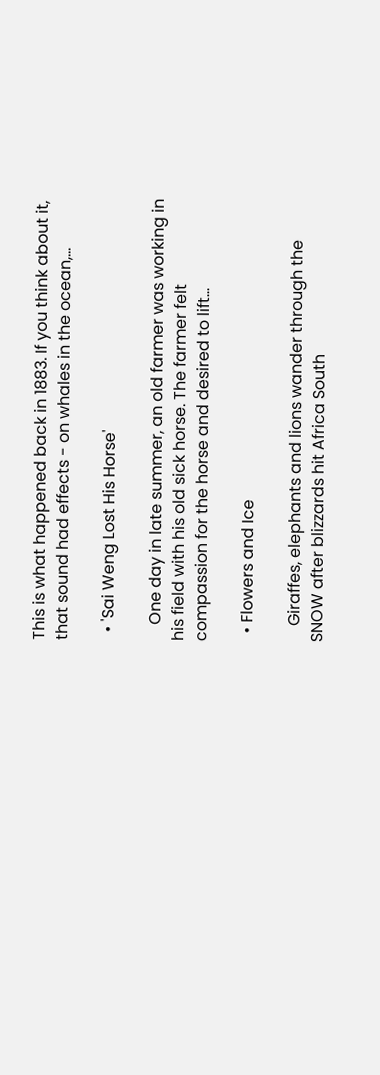This is what happened back in 1883. If you think about it, that sound had effects - on whales in the ocean,…

  • 'Sai Weng Lost His Horse'

    One day in late summer, an old farmer was working in his field with his old sick horse. The farmer felt compassion for the horse and desired to lift…

  • Flowers and Ice

    Giraffes, elephants and lions wander through the SNOW after blizzards hit Africa South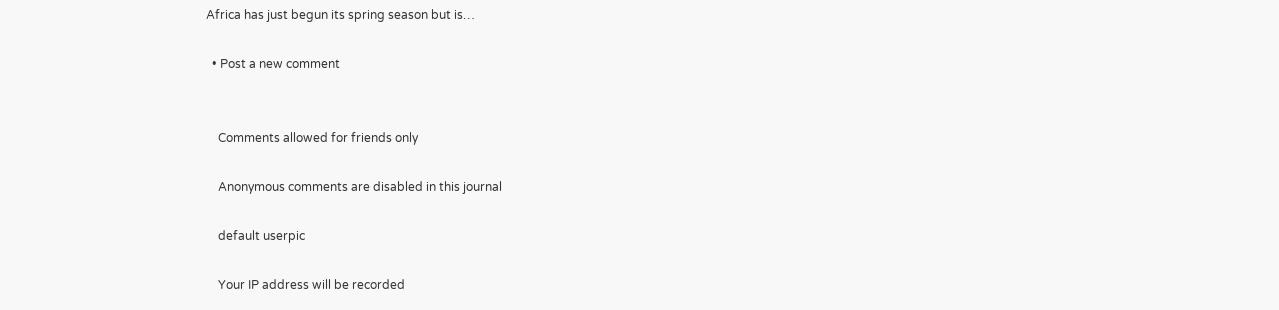Africa has just begun its spring season but is…

  • Post a new comment


    Comments allowed for friends only

    Anonymous comments are disabled in this journal

    default userpic

    Your IP address will be recorded